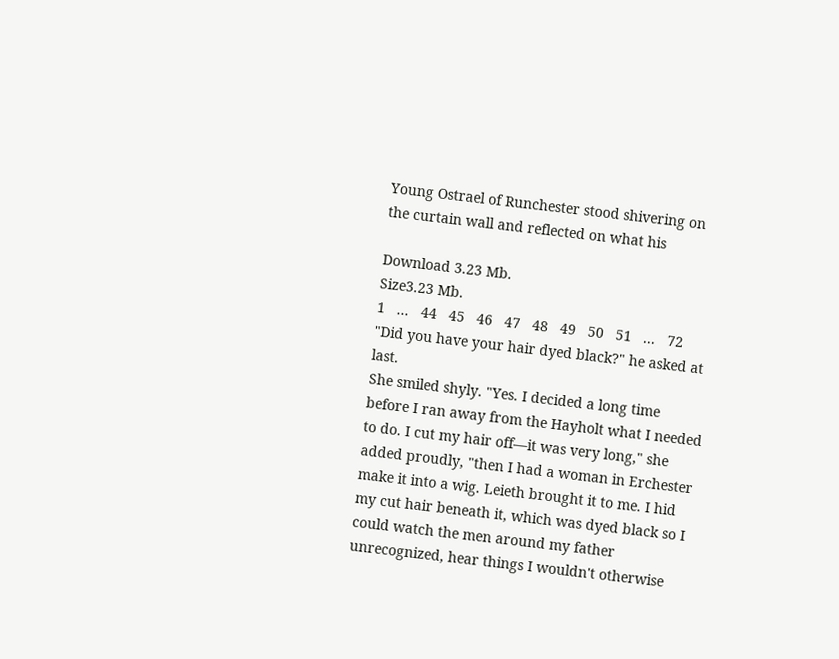Young Ostrael of Runchester stood shivering on the curtain wall and reflected on what his

Download 3.23 Mb.
Size3.23 Mb.
1   ...   44   45   46   47   48   49   50   51   ...   72
"Did you have your hair dyed black?" he asked at last.
She smiled shyly. "Yes. I decided a long time before I ran away from the Hayholt what I needed to do. I cut my hair off—it was very long," she added proudly, "then I had a woman in Erchester make it into a wig. Leieth brought it to me. I hid my cut hair beneath it, which was dyed black so I could watch the men around my father unrecognized, hear things I wouldn't otherwise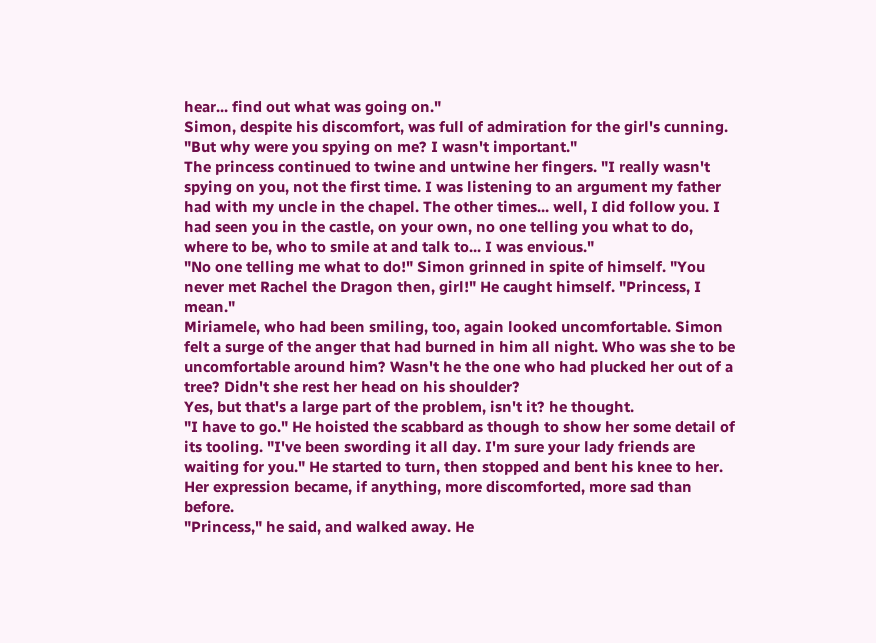hear... find out what was going on."
Simon, despite his discomfort, was full of admiration for the girl's cunning. "But why were you spying on me? I wasn't important."
The princess continued to twine and untwine her fingers. "I really wasn't spying on you, not the first time. I was listening to an argument my father had with my uncle in the chapel. The other times... well, I did follow you. I had seen you in the castle, on your own, no one telling you what to do, where to be, who to smile at and talk to... I was envious."
"No one telling me what to do!" Simon grinned in spite of himself. "You never met Rachel the Dragon then, girl!" He caught himself. "Princess, I mean."
Miriamele, who had been smiling, too, again looked uncomfortable. Simon felt a surge of the anger that had burned in him all night. Who was she to be uncomfortable around him? Wasn't he the one who had plucked her out of a tree? Didn't she rest her head on his shoulder?
Yes, but that's a large part of the problem, isn't it? he thought.
"I have to go." He hoisted the scabbard as though to show her some detail of its tooling. "I've been swording it all day. I'm sure your lady friends are waiting for you." He started to turn, then stopped and bent his knee to her. Her expression became, if anything, more discomforted, more sad than before.
"Princess," he said, and walked away. He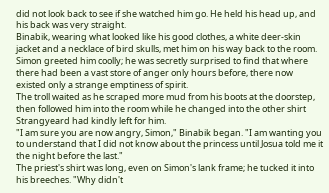did not look back to see if she watched him go. He held his head up, and his back was very straight.
Binabik, wearing what looked like his good clothes, a white deer-skin jacket and a necklace of bird skulls, met him on his way back to the room. Simon greeted him coolly; he was secretly surprised to find that where there had been a vast store of anger only hours before, there now existed only a strange emptiness of spirit.
The troll waited as he scraped more mud from his boots at the doorstep, then followed him into the room while he changed into the other shirt Strangyeard had kindly left for him.
"I am sure you are now angry, Simon," Binabik began. "I am wanting you to understand that I did not know about the princess until Josua told me it the night before the last."
The priest's shirt was long, even on Simon's lank frame; he tucked it into his breeches. "Why didn't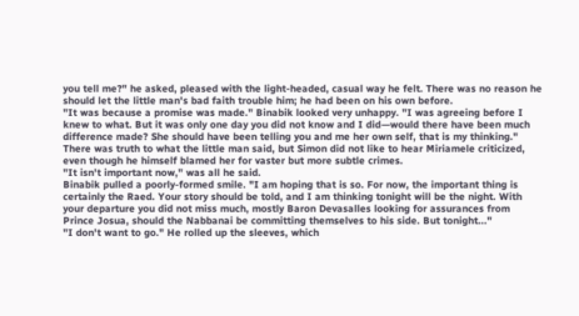you tell me?" he asked, pleased with the light-headed, casual way he felt. There was no reason he should let the little man's bad faith trouble him; he had been on his own before.
"It was because a promise was made." Binabik looked very unhappy. "I was agreeing before I knew to what. But it was only one day you did not know and I did—would there have been much difference made? She should have been telling you and me her own self, that is my thinking."
There was truth to what the little man said, but Simon did not like to hear Miriamele criticized, even though he himself blamed her for vaster but more subtle crimes.
"It isn't important now," was all he said.
Binabik pulled a poorly-formed smile. "I am hoping that is so. For now, the important thing is certainly the Raed. Your story should be told, and I am thinking tonight will be the night. With your departure you did not miss much, mostly Baron Devasalles looking for assurances from Prince Josua, should the Nabbanai be committing themselves to his side. But tonight..."
"I don't want to go." He rolled up the sleeves, which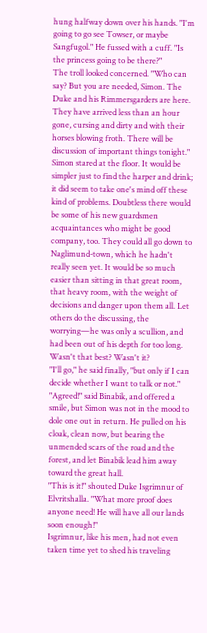hung halfway down over his hands. "I'm going to go see Towser, or maybe Sangfugol." He fussed with a cuff. "Is the princess going to be there?"
The troll looked concerned. "Who can say? But you are needed, Simon. The Duke and his Rimmersgarders are here. They have arrived less than an hour gone, cursing and dirty and with their horses blowing froth. There will be discussion of important things tonight."
Simon stared at the floor. It would be simpler just to find the harper and drink; it did seem to take one's mind off these kind of problems. Doubtless there would be some of his new guardsmen acquaintances who might be good company, too. They could all go down to Naglimund-town, which he hadn't really seen yet. It would be so much easier than sitting in that great room, that heavy room, with the weight of decisions and danger upon them all. Let others do the discussing, the worrying—he was only a scullion, and had been out of his depth for too long. Wasn't that best? Wasn't it?
"I'll go," he said finally, "but only if I can decide whether I want to talk or not."
"Agreed!" said Binabik, and offered a smile, but Simon was not in the mood to dole one out in return. He pulled on his cloak, clean now, but bearing the unmended scars of the road and the forest, and let Binabik lead him away toward the great hall.
"This is it!" shouted Duke Isgrimnur of Elvritshalla. "What more proof does anyone need! He will have all our lands soon enough!"
Isgrimnur, like his men, had not even taken time yet to shed his traveling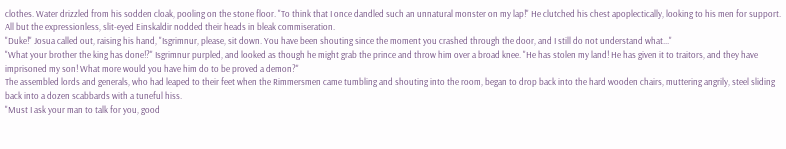clothes. Water drizzled from his sodden cloak, pooling on the stone floor. "To think that I once dandled such an unnatural monster on my lap!" He clutched his chest apoplectically, looking to his men for support. All but the expressionless, slit-eyed Einskaldir nodded their heads in bleak commiseration.
"Duke!" Josua called out, raising his hand, "Isgrimnur, please, sit down. You have been shouting since the moment you crashed through the door, and I still do not understand what..."
"What your brother the king has done!?" Isgrimnur purpled, and looked as though he might grab the prince and throw him over a broad knee. "He has stolen my land! He has given it to traitors, and they have imprisoned my son! What more would you have him do to be proved a demon?"
The assembled lords and generals, who had leaped to their feet when the Rimmersmen came tumbling and shouting into the room, began to drop back into the hard wooden chairs, muttering angrily, steel sliding back into a dozen scabbards with a tuneful hiss.
"Must I ask your man to talk for you, good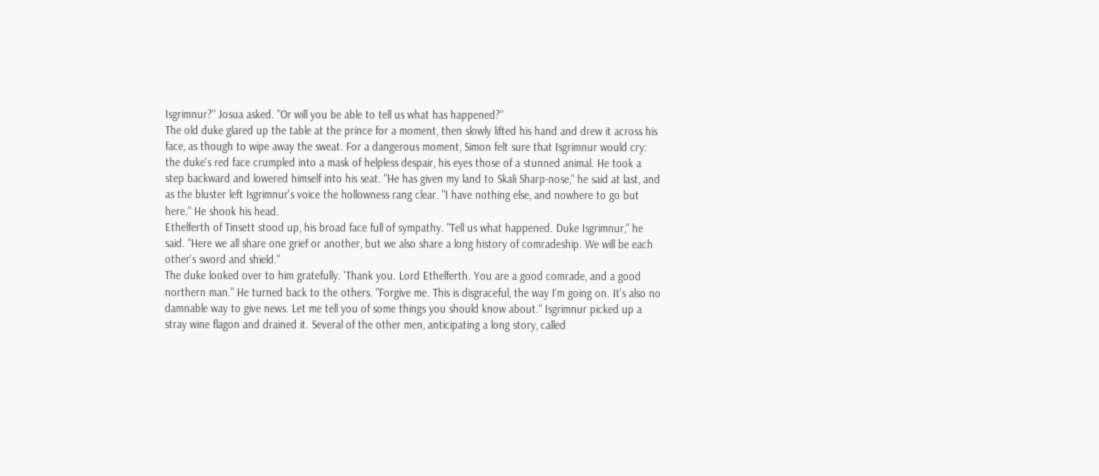Isgrimnur?" Josua asked. "Or will you be able to tell us what has happened?"
The old duke glared up the table at the prince for a moment, then slowly lifted his hand and drew it across his face, as though to wipe away the sweat. For a dangerous moment, Simon felt sure that Isgrimnur would cry: the duke's red face crumpled into a mask of helpless despair, his eyes those of a stunned animal. He took a step backward and lowered himself into his seat. "He has given my land to Skali Sharp-nose," he said at last, and as the bluster left Isgrimnur's voice the hollowness rang clear. "I have nothing else, and nowhere to go but here." He shook his head.
Ethelferth of Tinsett stood up, his broad face full of sympathy. "Tell us what happened. Duke Isgrimnur," he said. "Here we all share one grief or another, but we also share a long history of comradeship. We will be each other's sword and shield."
The duke looked over to him gratefully. 'Thank you. Lord Ethelferth. You are a good comrade, and a good northern man." He turned back to the others. "Forgive me. This is disgraceful, the way I'm going on. It's also no damnable way to give news. Let me tell you of some things you should know about." Isgrimnur picked up a stray wine flagon and drained it. Several of the other men, anticipating a long story, called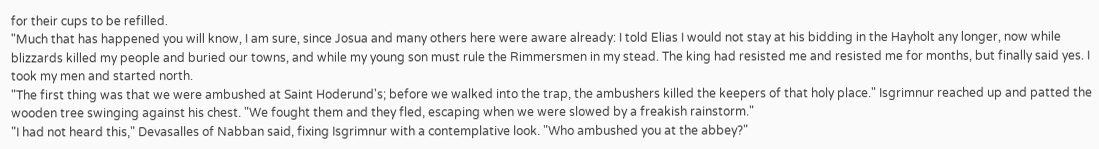for their cups to be refilled.
"Much that has happened you will know, I am sure, since Josua and many others here were aware already: I told Elias I would not stay at his bidding in the Hayholt any longer, now while blizzards killed my people and buried our towns, and while my young son must rule the Rimmersmen in my stead. The king had resisted me and resisted me for months, but finally said yes. I took my men and started north.
"The first thing was that we were ambushed at Saint Hoderund's; before we walked into the trap, the ambushers killed the keepers of that holy place." Isgrimnur reached up and patted the wooden tree swinging against his chest. "We fought them and they fled, escaping when we were slowed by a freakish rainstorm."
"I had not heard this," Devasalles of Nabban said, fixing Isgrimnur with a contemplative look. "Who ambushed you at the abbey?"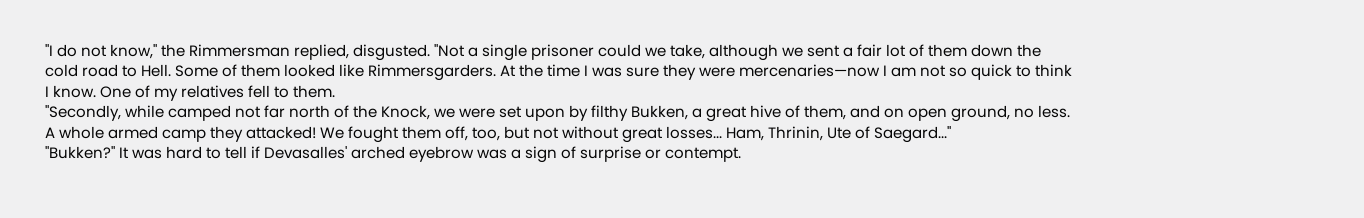"I do not know," the Rimmersman replied, disgusted. "Not a single prisoner could we take, although we sent a fair lot of them down the cold road to Hell. Some of them looked like Rimmersgarders. At the time I was sure they were mercenaries—now I am not so quick to think I know. One of my relatives fell to them.
"Secondly, while camped not far north of the Knock, we were set upon by filthy Bukken, a great hive of them, and on open ground, no less. A whole armed camp they attacked! We fought them off, too, but not without great losses... Ham, Thrinin, Ute of Saegard..."
"Bukken?" It was hard to tell if Devasalles' arched eyebrow was a sign of surprise or contempt.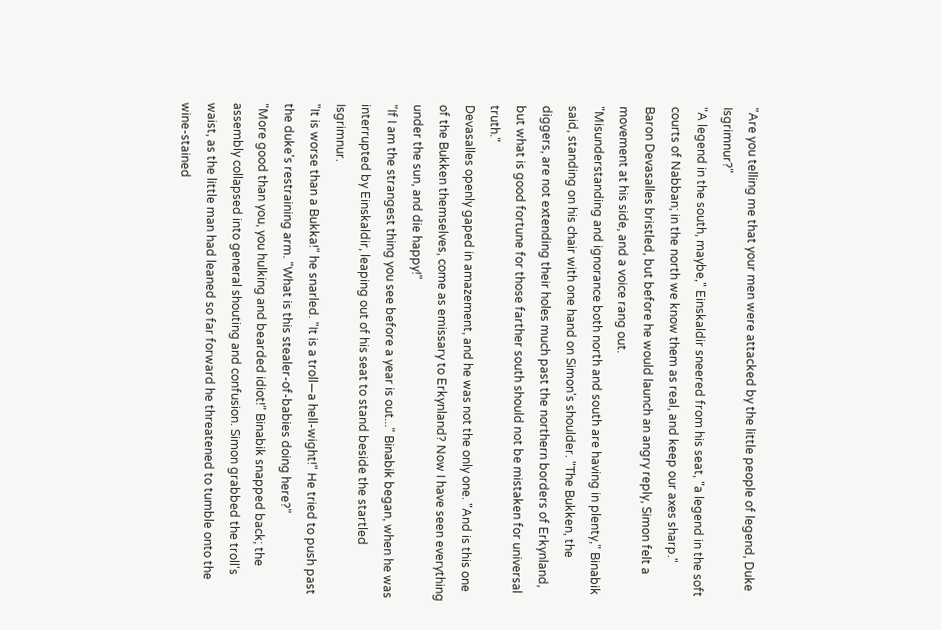"Are you telling me that your men were attacked by the little people of legend, Duke Isgrimnur?"
"A legend in the south, maybe," Einskaldir sneered from his seat, "a legend in the soft courts of Nabban; in the north we know them as real, and keep our axes sharp."
Baron Devasalles bristled, but before he would launch an angry reply, Simon felt a movement at his side, and a voice rang out.
"Misunderstanding and ignorance both north and south are having in plenty," Binabik said, standing on his chair with one hand on Simon's shoulder. "The Bukken, the diggers, are not extending their holes much past the northern borders of Erkynland, but what is good fortune for those farther south should not be mistaken for universal truth."
Devasalles openly gaped in amazement, and he was not the only one. "And is this one of the Bukken themselves, come as emissary to Erkynland? Now I have seen everything under the sun, and die happy!"
"If I am the strangest thing you see before a year is out..." Binabik began, when he was interrupted by Einskaldir, leaping out of his seat to stand beside the startled Isgrimnur.
"It is worse than a Bukka!" he snarled. "It is a troll—a hell-wight!" He tried to push past the duke's restraining arm. "What is this stealer-of-babies doing here?"
"More good than you, you hulking and bearded idiot!" Binabik snapped back; the assembly collapsed into general shouting and confusion. Simon grabbed the troll's waist, as the little man had leaned so far forward he threatened to tumble onto the wine-stained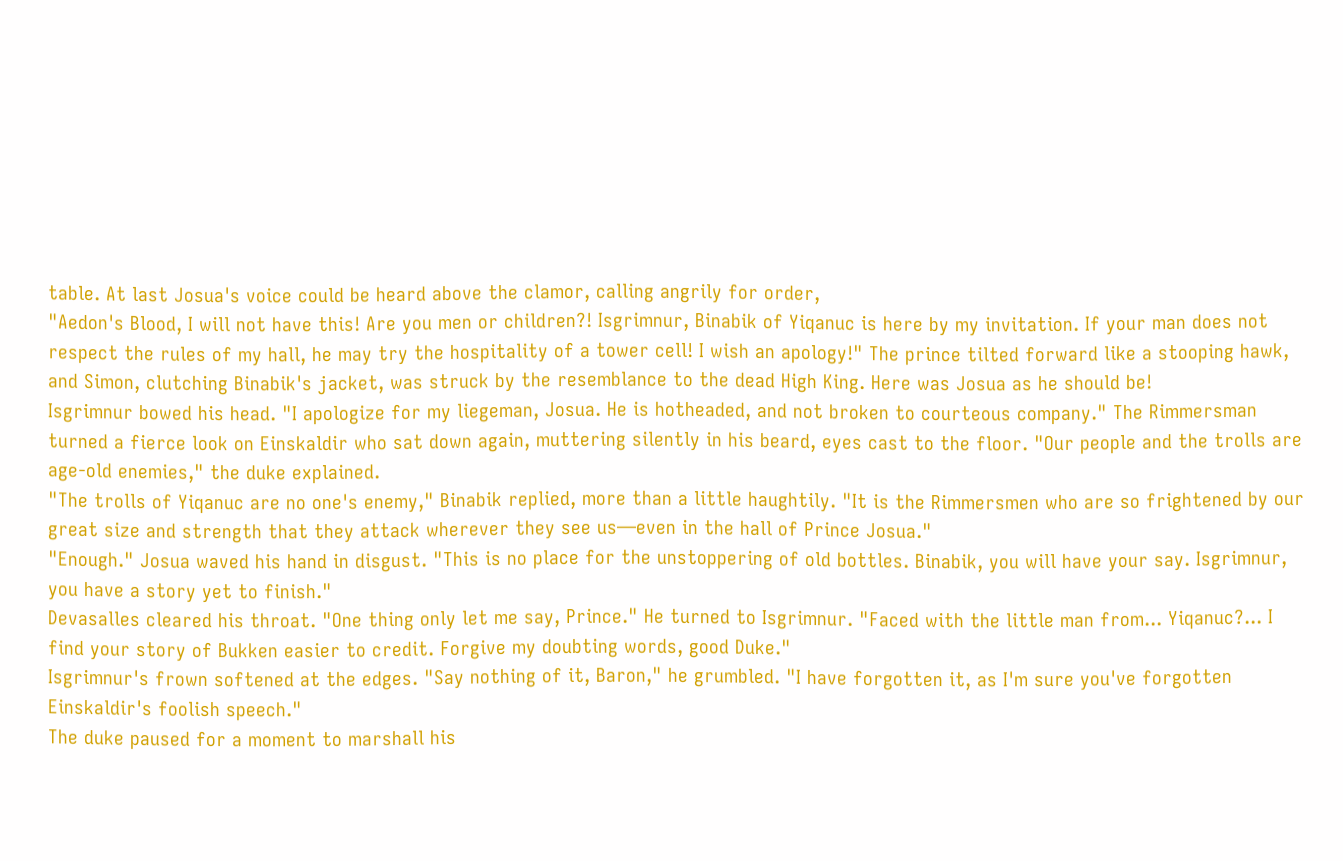table. At last Josua's voice could be heard above the clamor, calling angrily for order,
"Aedon's Blood, I will not have this! Are you men or children?! Isgrimnur, Binabik of Yiqanuc is here by my invitation. If your man does not respect the rules of my hall, he may try the hospitality of a tower cell! I wish an apology!" The prince tilted forward like a stooping hawk, and Simon, clutching Binabik's jacket, was struck by the resemblance to the dead High King. Here was Josua as he should be!
Isgrimnur bowed his head. "I apologize for my liegeman, Josua. He is hotheaded, and not broken to courteous company." The Rimmersman turned a fierce look on Einskaldir who sat down again, muttering silently in his beard, eyes cast to the floor. "Our people and the trolls are age-old enemies," the duke explained.
"The trolls of Yiqanuc are no one's enemy," Binabik replied, more than a little haughtily. "It is the Rimmersmen who are so frightened by our great size and strength that they attack wherever they see us—even in the hall of Prince Josua."
"Enough." Josua waved his hand in disgust. "This is no place for the unstoppering of old bottles. Binabik, you will have your say. Isgrimnur, you have a story yet to finish."
Devasalles cleared his throat. "One thing only let me say, Prince." He turned to Isgrimnur. "Faced with the little man from... Yiqanuc?... I find your story of Bukken easier to credit. Forgive my doubting words, good Duke."
Isgrimnur's frown softened at the edges. "Say nothing of it, Baron," he grumbled. "I have forgotten it, as I'm sure you've forgotten Einskaldir's foolish speech."
The duke paused for a moment to marshall his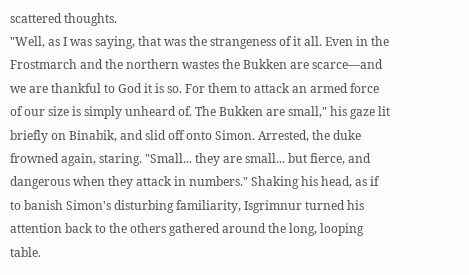scattered thoughts.
"Well, as I was saying, that was the strangeness of it all. Even in the Frostmarch and the northern wastes the Bukken are scarce—and we are thankful to God it is so. For them to attack an armed force of our size is simply unheard of. The Bukken are small," his gaze lit briefly on Binabik, and slid off onto Simon. Arrested, the duke frowned again, staring. "Small... they are small... but fierce, and dangerous when they attack in numbers." Shaking his head, as if to banish Simon's disturbing familiarity, Isgrimnur turned his attention back to the others gathered around the long, looping table.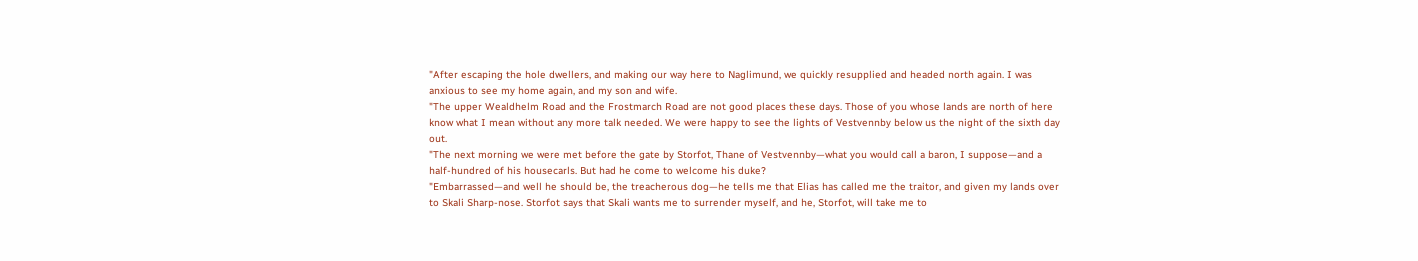"After escaping the hole dwellers, and making our way here to Naglimund, we quickly resupplied and headed north again. I was anxious to see my home again, and my son and wife.
"The upper Wealdhelm Road and the Frostmarch Road are not good places these days. Those of you whose lands are north of here know what I mean without any more talk needed. We were happy to see the lights of Vestvennby below us the night of the sixth day out.
"The next morning we were met before the gate by Storfot, Thane of Vestvennby—what you would call a baron, I suppose—and a half-hundred of his housecarls. But had he come to welcome his duke?
"Embarrassed—and well he should be, the treacherous dog—he tells me that Elias has called me the traitor, and given my lands over to Skali Sharp-nose. Storfot says that Skali wants me to surrender myself, and he, Storfot, will take me to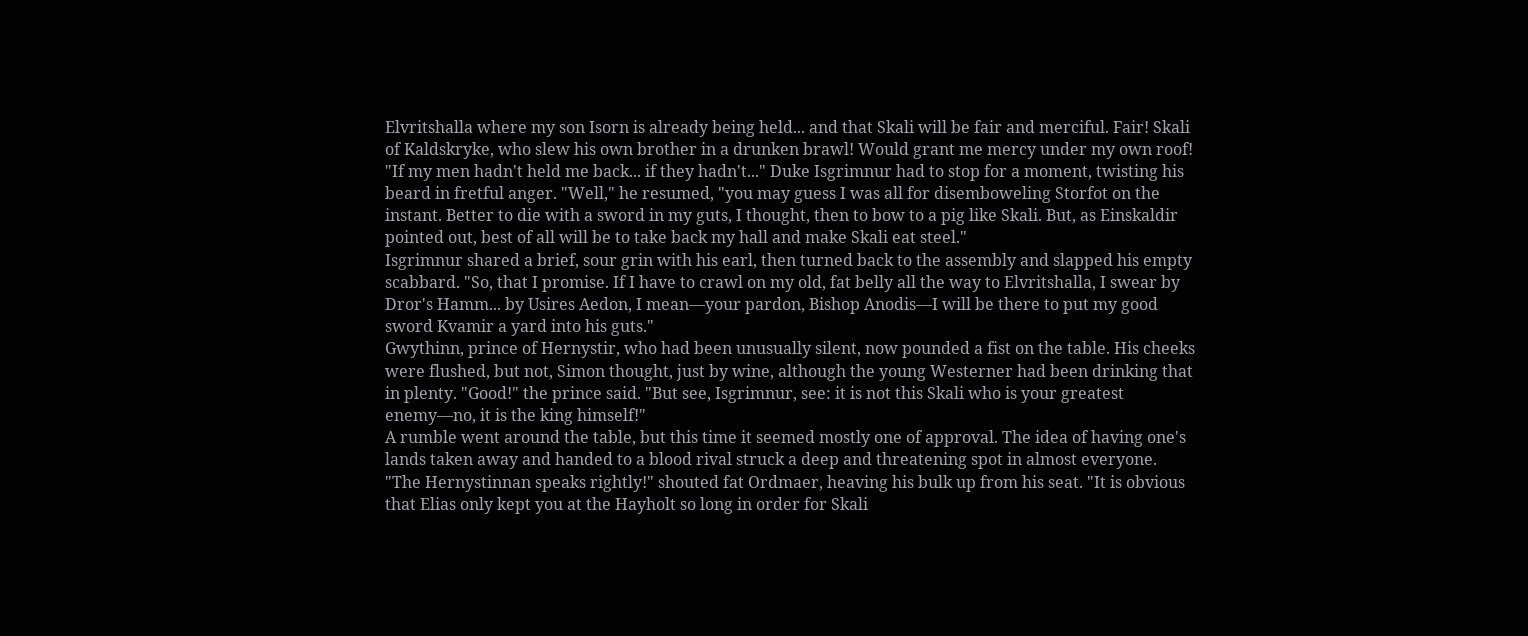Elvritshalla where my son Isorn is already being held... and that Skali will be fair and merciful. Fair! Skali of Kaldskryke, who slew his own brother in a drunken brawl! Would grant me mercy under my own roof!
"If my men hadn't held me back... if they hadn't..." Duke Isgrimnur had to stop for a moment, twisting his beard in fretful anger. "Well," he resumed, "you may guess I was all for disemboweling Storfot on the instant. Better to die with a sword in my guts, I thought, then to bow to a pig like Skali. But, as Einskaldir pointed out, best of all will be to take back my hall and make Skali eat steel."
Isgrimnur shared a brief, sour grin with his earl, then turned back to the assembly and slapped his empty scabbard. "So, that I promise. If I have to crawl on my old, fat belly all the way to Elvritshalla, I swear by Dror's Hamm... by Usires Aedon, I mean—your pardon, Bishop Anodis—I will be there to put my good sword Kvamir a yard into his guts."
Gwythinn, prince of Hernystir, who had been unusually silent, now pounded a fist on the table. His cheeks were flushed, but not, Simon thought, just by wine, although the young Westerner had been drinking that in plenty. "Good!" the prince said. "But see, Isgrimnur, see: it is not this Skali who is your greatest enemy—no, it is the king himself!"
A rumble went around the table, but this time it seemed mostly one of approval. The idea of having one's lands taken away and handed to a blood rival struck a deep and threatening spot in almost everyone.
"The Hernystinnan speaks rightly!" shouted fat Ordmaer, heaving his bulk up from his seat. "It is obvious that Elias only kept you at the Hayholt so long in order for Skali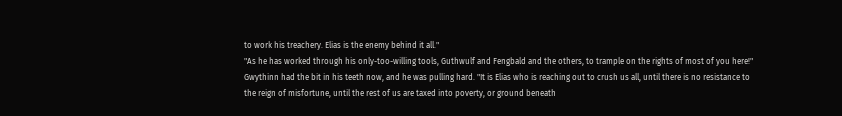to work his treachery. Elias is the enemy behind it all."
"As he has worked through his only-too-willing tools, Guthwulf and Fengbald and the others, to trample on the rights of most of you here!" Gwythinn had the bit in his teeth now, and he was pulling hard. "It is Elias who is reaching out to crush us all, until there is no resistance to the reign of misfortune, until the rest of us are taxed into poverty, or ground beneath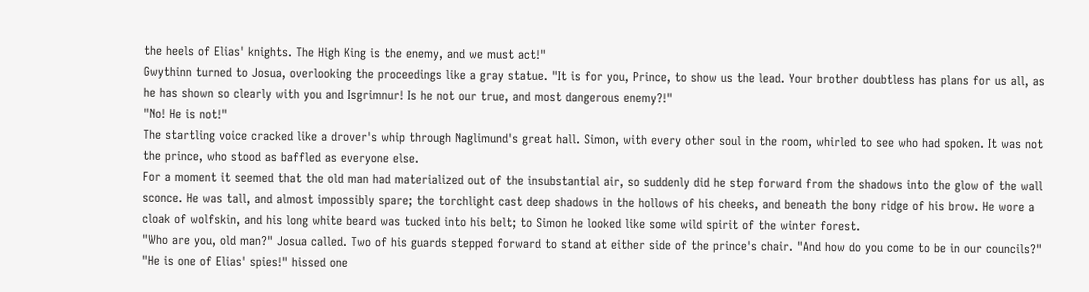the heels of Elias' knights. The High King is the enemy, and we must act!"
Gwythinn turned to Josua, overlooking the proceedings like a gray statue. "It is for you, Prince, to show us the lead. Your brother doubtless has plans for us all, as he has shown so clearly with you and Isgrimnur! Is he not our true, and most dangerous enemy?!"
"No! He is not!"
The startling voice cracked like a drover's whip through Naglimund's great hall. Simon, with every other soul in the room, whirled to see who had spoken. It was not the prince, who stood as baffled as everyone else.
For a moment it seemed that the old man had materialized out of the insubstantial air, so suddenly did he step forward from the shadows into the glow of the wall sconce. He was tall, and almost impossibly spare; the torchlight cast deep shadows in the hollows of his cheeks, and beneath the bony ridge of his brow. He wore a cloak of wolfskin, and his long white beard was tucked into his belt; to Simon he looked like some wild spirit of the winter forest.
"Who are you, old man?" Josua called. Two of his guards stepped forward to stand at either side of the prince's chair. "And how do you come to be in our councils?"
"He is one of Elias' spies!" hissed one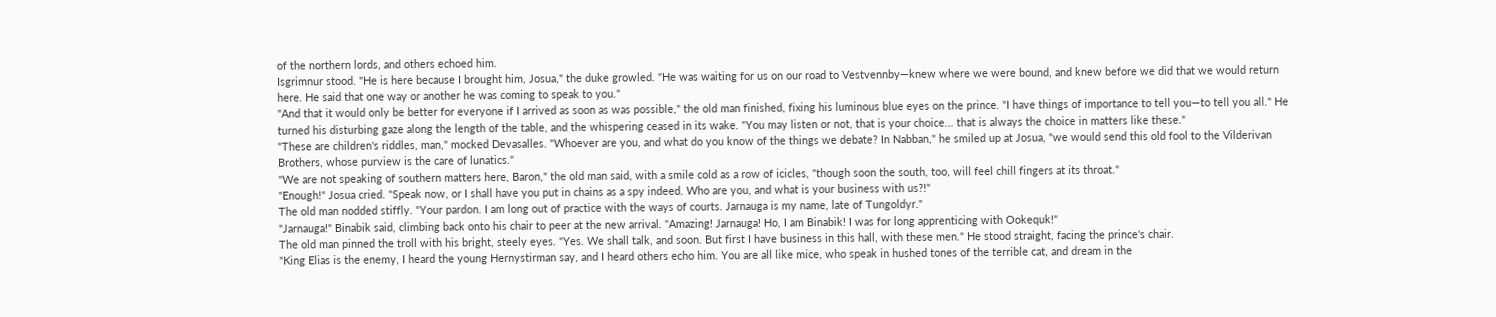of the northern lords, and others echoed him.
Isgrimnur stood. "He is here because I brought him, Josua," the duke growled. "He was waiting for us on our road to Vestvennby—knew where we were bound, and knew before we did that we would return here. He said that one way or another he was coming to speak to you."
"And that it would only be better for everyone if I arrived as soon as was possible," the old man finished, fixing his luminous blue eyes on the prince. "I have things of importance to tell you—to tell you all." He turned his disturbing gaze along the length of the table, and the whispering ceased in its wake. "You may listen or not, that is your choice... that is always the choice in matters like these."
"These are children's riddles, man," mocked Devasalles. "Whoever are you, and what do you know of the things we debate? In Nabban," he smiled up at Josua, "we would send this old fool to the Vilderivan Brothers, whose purview is the care of lunatics."
"We are not speaking of southern matters here, Baron," the old man said, with a smile cold as a row of icicles, "though soon the south, too, will feel chill fingers at its throat."
"Enough!" Josua cried. "Speak now, or I shall have you put in chains as a spy indeed. Who are you, and what is your business with us?!"
The old man nodded stiffly. "Your pardon. I am long out of practice with the ways of courts. Jarnauga is my name, late of Tungoldyr."
"Jarnauga!" Binabik said, climbing back onto his chair to peer at the new arrival. "Amazing! Jarnauga! Ho, I am Binabik! I was for long apprenticing with Ookequk!"
The old man pinned the troll with his bright, steely eyes. "Yes. We shall talk, and soon. But first I have business in this hall, with these men." He stood straight, facing the prince's chair.
"King Elias is the enemy, I heard the young Hernystirman say, and I heard others echo him. You are all like mice, who speak in hushed tones of the terrible cat, and dream in the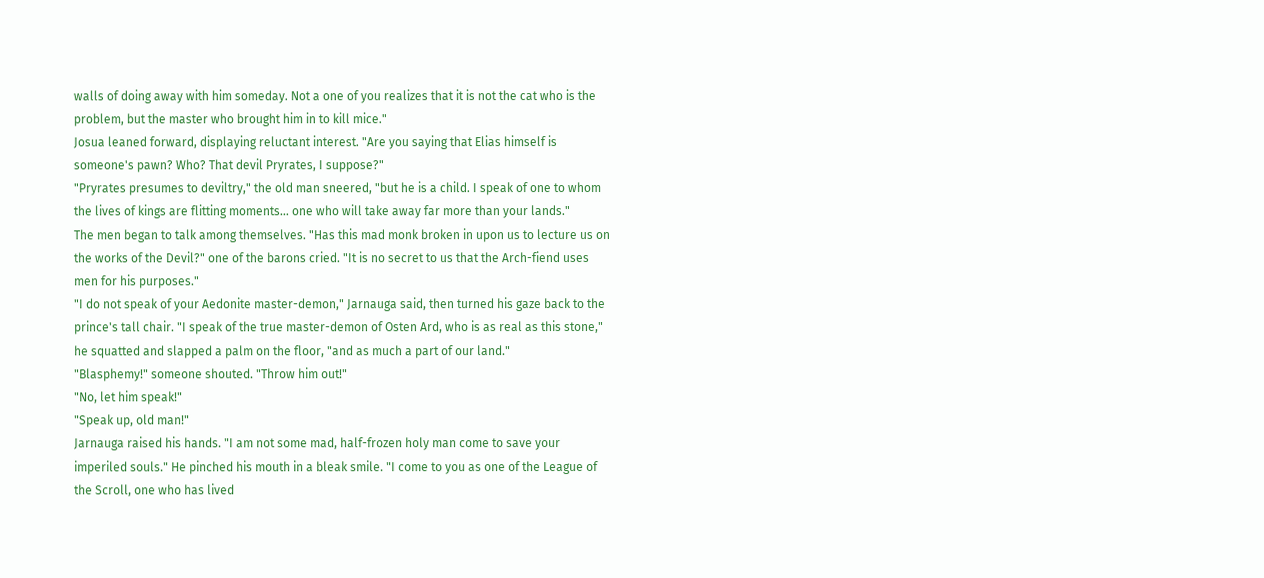walls of doing away with him someday. Not a one of you realizes that it is not the cat who is the problem, but the master who brought him in to kill mice."
Josua leaned forward, displaying reluctant interest. "Are you saying that Elias himself is someone's pawn? Who? That devil Pryrates, I suppose?"
"Pryrates presumes to deviltry," the old man sneered, "but he is a child. I speak of one to whom the lives of kings are flitting moments... one who will take away far more than your lands."
The men began to talk among themselves. "Has this mad monk broken in upon us to lecture us on the works of the Devil?" one of the barons cried. "It is no secret to us that the Arch-fiend uses men for his purposes."
"I do not speak of your Aedonite master-demon," Jarnauga said, then turned his gaze back to the prince's tall chair. "I speak of the true master-demon of Osten Ard, who is as real as this stone," he squatted and slapped a palm on the floor, "and as much a part of our land."
"Blasphemy!" someone shouted. "Throw him out!"
"No, let him speak!"
"Speak up, old man!"
Jarnauga raised his hands. "I am not some mad, half-frozen holy man come to save your imperiled souls." He pinched his mouth in a bleak smile. "I come to you as one of the League of the Scroll, one who has lived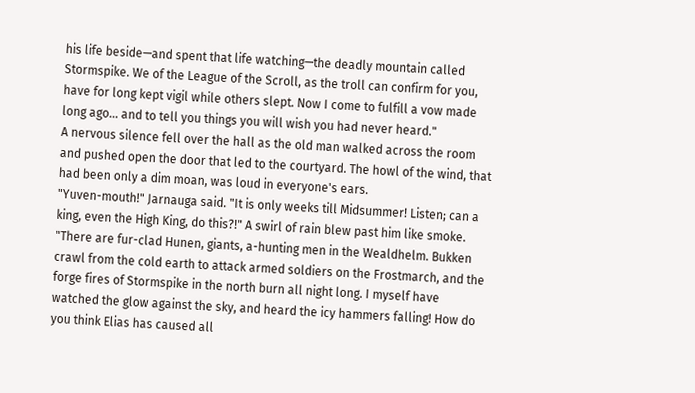his life beside—and spent that life watching—the deadly mountain called Stormspike. We of the League of the Scroll, as the troll can confirm for you, have for long kept vigil while others slept. Now I come to fulfill a vow made long ago... and to tell you things you will wish you had never heard."
A nervous silence fell over the hall as the old man walked across the room and pushed open the door that led to the courtyard. The howl of the wind, that had been only a dim moan, was loud in everyone's ears.
"Yuven-mouth!" Jarnauga said. "It is only weeks till Midsummer! Listen; can a king, even the High King, do this?!" A swirl of rain blew past him like smoke. "There are fur-clad Hunen, giants, a-hunting men in the Wealdhelm. Bukken crawl from the cold earth to attack armed soldiers on the Frostmarch, and the forge fires of Stormspike in the north burn all night long. I myself have watched the glow against the sky, and heard the icy hammers falling! How do you think Elias has caused all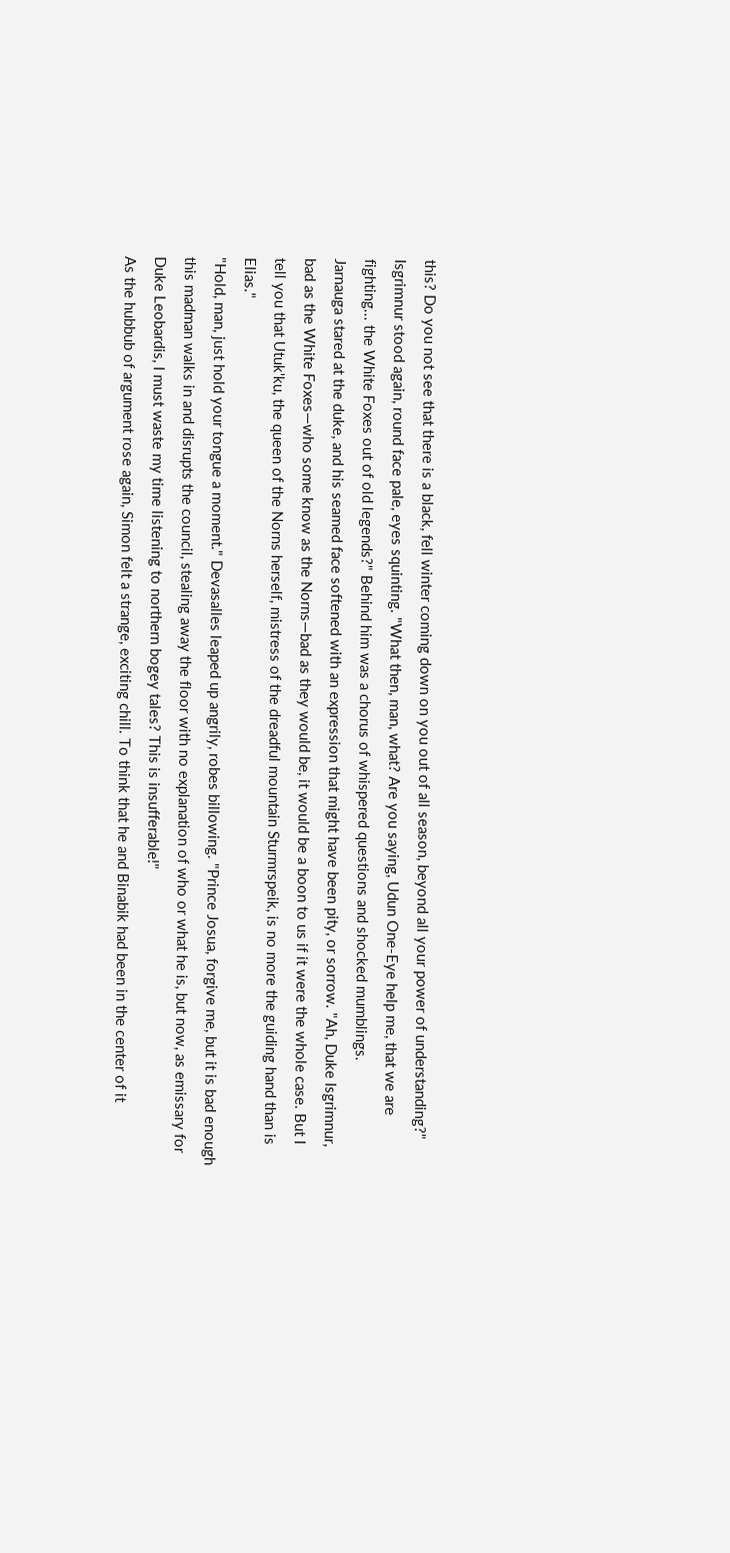this? Do you not see that there is a black, fell winter coming down on you out of all season, beyond all your power of understanding?"
Isgrimnur stood again, round face pale, eyes squinting. "What then, man, what? Are you saying, Udun One-Eye help me, that we are fighting... the White Foxes out of old legends?" Behind him was a chorus of whispered questions and shocked mumblings.
Jarnauga stared at the duke, and his seamed face softened with an expression that might have been pity, or sorrow. "Ah, Duke Isgrimnur, bad as the White Foxes—who some know as the Norns—bad as they would be, it would be a boon to us if it were the whole case. But I tell you that Utuk'ku, the queen of the Norns herself, mistress of the dreadful mountain Sturmrspeik, is no more the guiding hand than is Elias."
"Hold, man, just hold your tongue a moment." Devasalles leaped up angrily, robes billowing. "Prince Josua, forgive me, but it is bad enough this madman walks in and disrupts the council, stealing away the floor with no explanation of who or what he is, but now, as emissary for Duke Leobardis, I must waste my time listening to northern bogey tales? This is insufferable!"
As the hubbub of argument rose again, Simon felt a strange, exciting chill. To think that he and Binabik had been in the center of it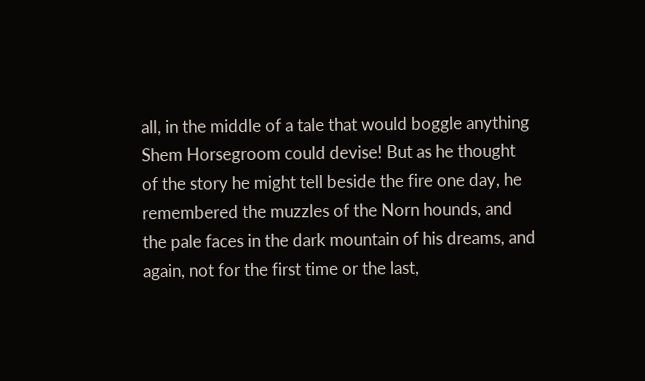all, in the middle of a tale that would boggle anything Shem Horsegroom could devise! But as he thought of the story he might tell beside the fire one day, he remembered the muzzles of the Norn hounds, and the pale faces in the dark mountain of his dreams, and again, not for the first time or the last,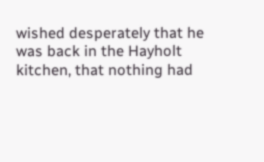wished desperately that he was back in the Hayholt kitchen, that nothing had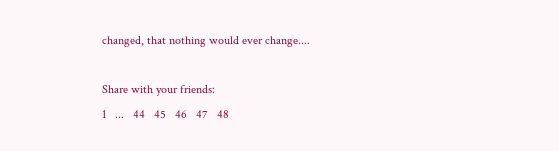changed, that nothing would ever change....

Share with your friends:
1   ...   44   45   46   47   48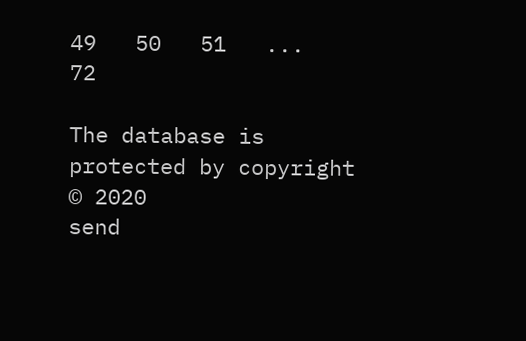49   50   51   ...   72

The database is protected by copyright © 2020
send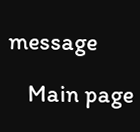message

    Main page